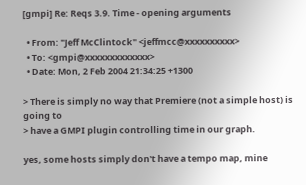[gmpi] Re: Reqs 3.9. Time - opening arguments

  • From: "Jeff McClintock" <jeffmcc@xxxxxxxxxx>
  • To: <gmpi@xxxxxxxxxxxxx>
  • Date: Mon, 2 Feb 2004 21:34:25 +1300

> There is simply no way that Premiere (not a simple host) is going to
> have a GMPI plugin controlling time in our graph.

yes, some hosts simply don't have a tempo map, mine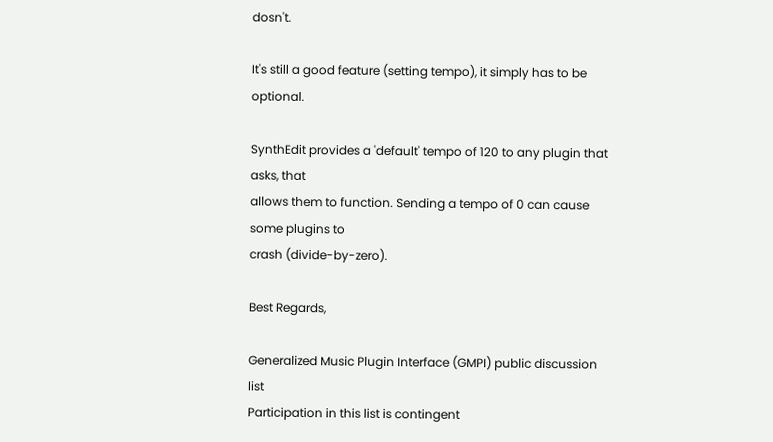dosn't.

It's still a good feature (setting tempo), it simply has to be optional.

SynthEdit provides a 'default' tempo of 120 to any plugin that asks, that
allows them to function. Sending a tempo of 0 can cause some plugins to
crash (divide-by-zero).

Best Regards,

Generalized Music Plugin Interface (GMPI) public discussion list
Participation in this list is contingent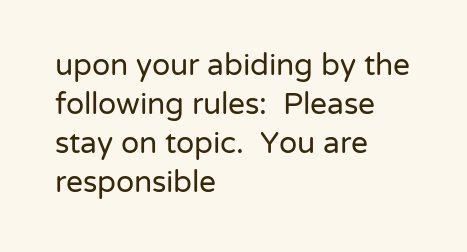upon your abiding by the
following rules:  Please stay on topic.  You are responsible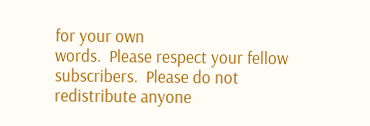for your own
words.  Please respect your fellow subscribers.  Please do not
redistribute anyone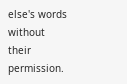else's words without their permission.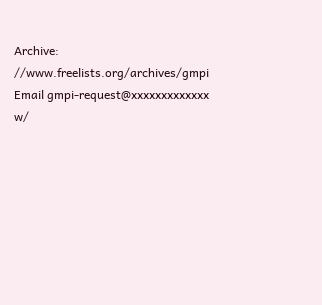Archive: //www.freelists.org/archives/gmpi
Email gmpi-request@xxxxxxxxxxxxx w/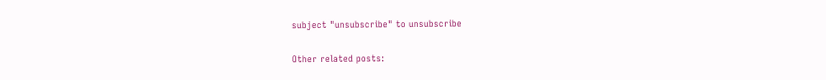subject "unsubscribe" to unsubscribe

Other related posts: